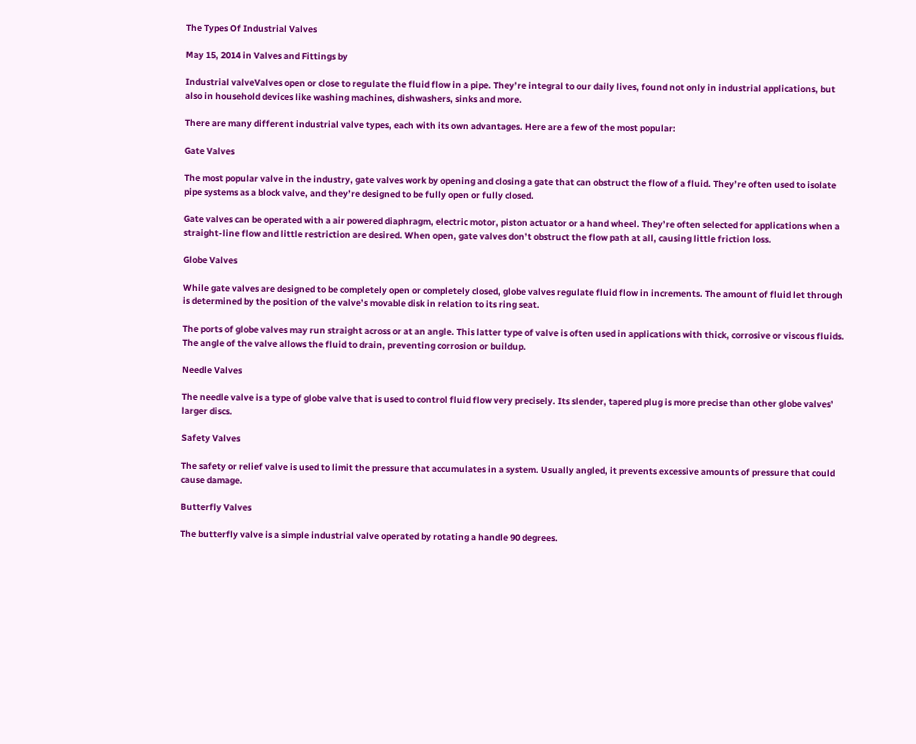The Types Of Industrial Valves

May 15, 2014 in Valves and Fittings by

Industrial valveValves open or close to regulate the fluid flow in a pipe. They’re integral to our daily lives, found not only in industrial applications, but also in household devices like washing machines, dishwashers, sinks and more.

There are many different industrial valve types, each with its own advantages. Here are a few of the most popular:

Gate Valves

The most popular valve in the industry, gate valves work by opening and closing a gate that can obstruct the flow of a fluid. They’re often used to isolate pipe systems as a block valve, and they’re designed to be fully open or fully closed.

Gate valves can be operated with a air powered diaphragm, electric motor, piston actuator or a hand wheel. They’re often selected for applications when a straight-line flow and little restriction are desired. When open, gate valves don’t obstruct the flow path at all, causing little friction loss.

Globe Valves

While gate valves are designed to be completely open or completely closed, globe valves regulate fluid flow in increments. The amount of fluid let through is determined by the position of the valve’s movable disk in relation to its ring seat.

The ports of globe valves may run straight across or at an angle. This latter type of valve is often used in applications with thick, corrosive or viscous fluids. The angle of the valve allows the fluid to drain, preventing corrosion or buildup.

Needle Valves

The needle valve is a type of globe valve that is used to control fluid flow very precisely. Its slender, tapered plug is more precise than other globe valves’ larger discs.

Safety Valves

The safety or relief valve is used to limit the pressure that accumulates in a system. Usually angled, it prevents excessive amounts of pressure that could cause damage.

Butterfly Valves

The butterfly valve is a simple industrial valve operated by rotating a handle 90 degrees.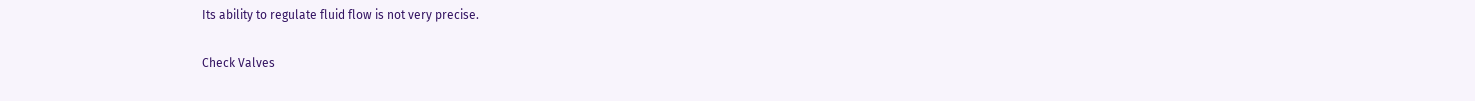Its ability to regulate fluid flow is not very precise.

Check Valves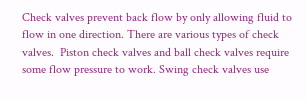Check valves prevent back flow by only allowing fluid to flow in one direction. There are various types of check valves.  Piston check valves and ball check valves require some flow pressure to work. Swing check valves use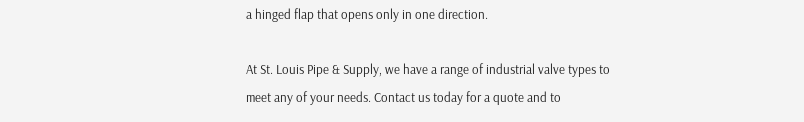a hinged flap that opens only in one direction.

At St. Louis Pipe & Supply, we have a range of industrial valve types to meet any of your needs. Contact us today for a quote and to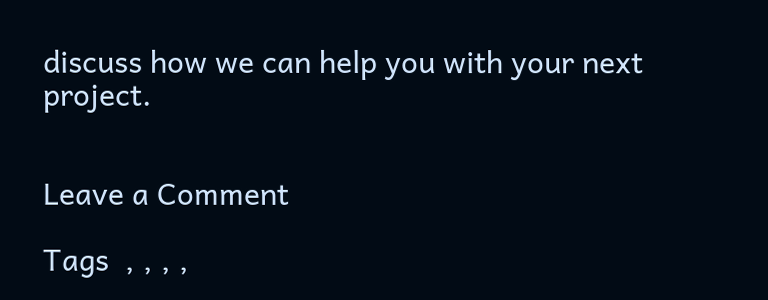discuss how we can help you with your next project.


Leave a Comment

Tags  , , , ,